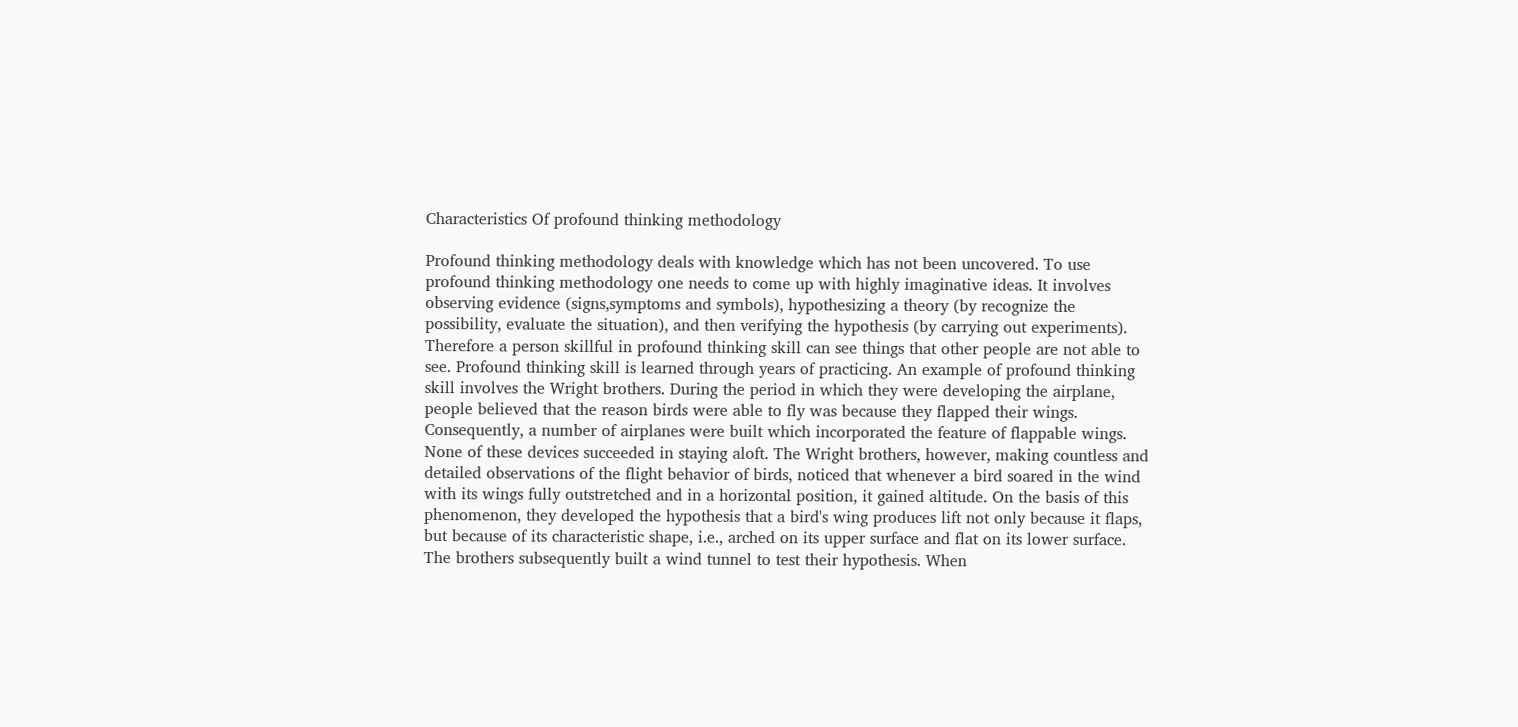Characteristics Of profound thinking methodology

Profound thinking methodology deals with knowledge which has not been uncovered. To use profound thinking methodology one needs to come up with highly imaginative ideas. It involves observing evidence (signs,symptoms and symbols), hypothesizing a theory (by recognize the possibility, evaluate the situation), and then verifying the hypothesis (by carrying out experiments). Therefore a person skillful in profound thinking skill can see things that other people are not able to see. Profound thinking skill is learned through years of practicing. An example of profound thinking skill involves the Wright brothers. During the period in which they were developing the airplane, people believed that the reason birds were able to fly was because they flapped their wings. Consequently, a number of airplanes were built which incorporated the feature of flappable wings. None of these devices succeeded in staying aloft. The Wright brothers, however, making countless and detailed observations of the flight behavior of birds, noticed that whenever a bird soared in the wind with its wings fully outstretched and in a horizontal position, it gained altitude. On the basis of this phenomenon, they developed the hypothesis that a bird's wing produces lift not only because it flaps, but because of its characteristic shape, i.e., arched on its upper surface and flat on its lower surface. The brothers subsequently built a wind tunnel to test their hypothesis. When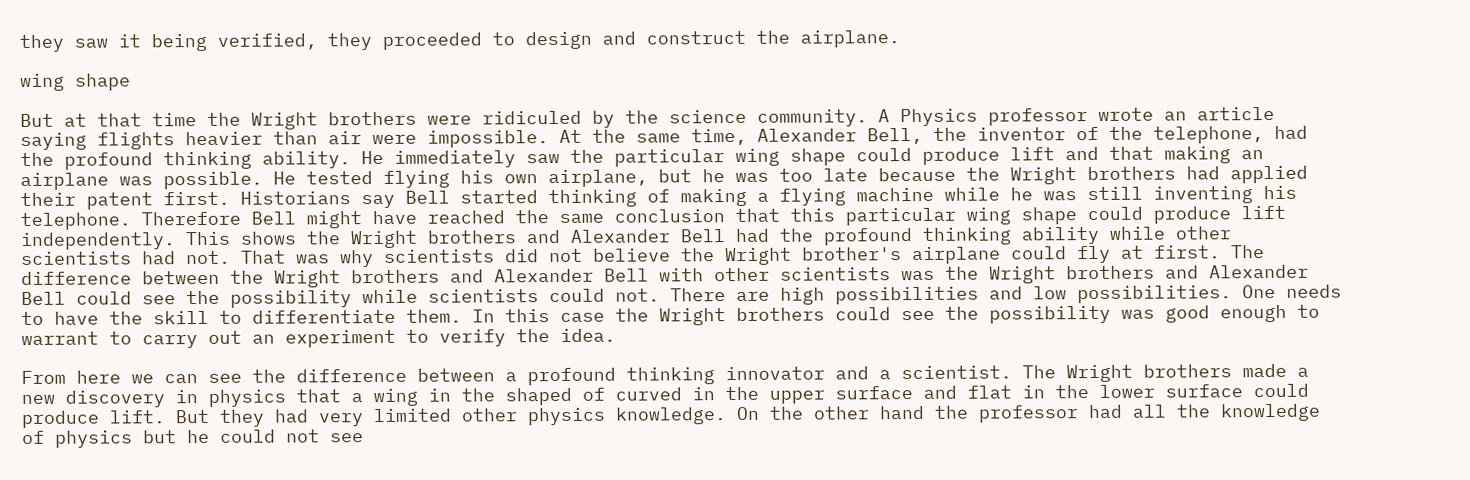they saw it being verified, they proceeded to design and construct the airplane.

wing shape

But at that time the Wright brothers were ridiculed by the science community. A Physics professor wrote an article saying flights heavier than air were impossible. At the same time, Alexander Bell, the inventor of the telephone, had the profound thinking ability. He immediately saw the particular wing shape could produce lift and that making an airplane was possible. He tested flying his own airplane, but he was too late because the Wright brothers had applied their patent first. Historians say Bell started thinking of making a flying machine while he was still inventing his telephone. Therefore Bell might have reached the same conclusion that this particular wing shape could produce lift independently. This shows the Wright brothers and Alexander Bell had the profound thinking ability while other scientists had not. That was why scientists did not believe the Wright brother's airplane could fly at first. The difference between the Wright brothers and Alexander Bell with other scientists was the Wright brothers and Alexander Bell could see the possibility while scientists could not. There are high possibilities and low possibilities. One needs to have the skill to differentiate them. In this case the Wright brothers could see the possibility was good enough to warrant to carry out an experiment to verify the idea.

From here we can see the difference between a profound thinking innovator and a scientist. The Wright brothers made a new discovery in physics that a wing in the shaped of curved in the upper surface and flat in the lower surface could produce lift. But they had very limited other physics knowledge. On the other hand the professor had all the knowledge of physics but he could not see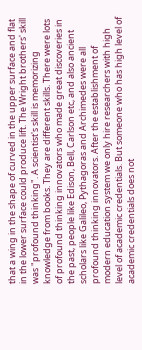that a wing in the shape of curved in the upper surface and flat in the lower surface could produce lift. The Wright brothers' skill was "profound thinking". A scientist's skill is memorizing knowledge from books. They are different skills. There were lots of profound thinking innovators who made great discoveries in the past, people like Edison, Bell, Carlson etc, and also ancient scholars like Galileo, Pythagoras and Archimedes were all profound thinking innovators. After the establishment of modern education system we only hire researchers with high level of academic credentials. But someone who has high level of academic credentials does not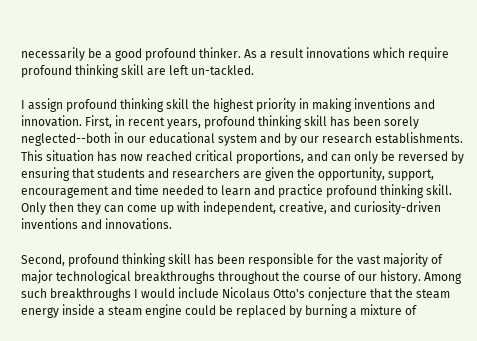necessarily be a good profound thinker. As a result innovations which require profound thinking skill are left un-tackled.

I assign profound thinking skill the highest priority in making inventions and innovation. First, in recent years, profound thinking skill has been sorely neglected--both in our educational system and by our research establishments. This situation has now reached critical proportions, and can only be reversed by ensuring that students and researchers are given the opportunity, support, encouragement and time needed to learn and practice profound thinking skill. Only then they can come up with independent, creative, and curiosity-driven inventions and innovations.

Second, profound thinking skill has been responsible for the vast majority of major technological breakthroughs throughout the course of our history. Among such breakthroughs I would include Nicolaus Otto's conjecture that the steam energy inside a steam engine could be replaced by burning a mixture of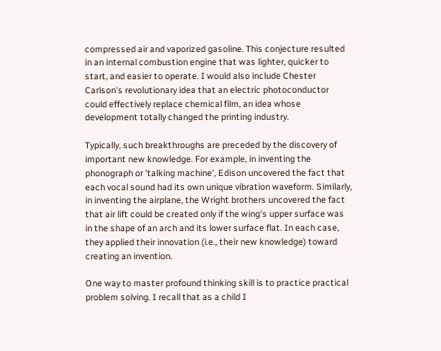compressed air and vaporized gasoline. This conjecture resulted in an internal combustion engine that was lighter, quicker to start, and easier to operate. I would also include Chester Carlson's revolutionary idea that an electric photoconductor could effectively replace chemical film, an idea whose development totally changed the printing industry.

Typically, such breakthroughs are preceded by the discovery of important new knowledge. For example, in inventing the phonograph or 'talking machine', Edison uncovered the fact that each vocal sound had its own unique vibration waveform. Similarly, in inventing the airplane, the Wright brothers uncovered the fact that air lift could be created only if the wing's upper surface was in the shape of an arch and its lower surface flat. In each case, they applied their innovation (i.e., their new knowledge) toward creating an invention.

One way to master profound thinking skill is to practice practical problem solving. I recall that as a child I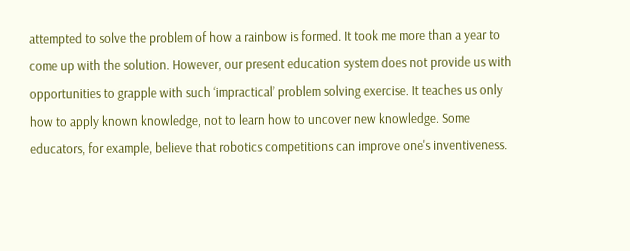attempted to solve the problem of how a rainbow is formed. It took me more than a year to come up with the solution. However, our present education system does not provide us with opportunities to grapple with such ‘impractical’ problem solving exercise. It teaches us only how to apply known knowledge, not to learn how to uncover new knowledge. Some educators, for example, believe that robotics competitions can improve one's inventiveness.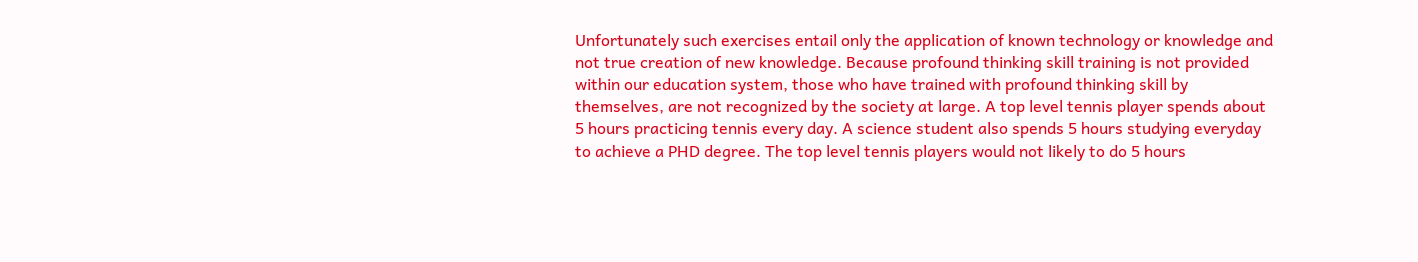Unfortunately such exercises entail only the application of known technology or knowledge and not true creation of new knowledge. Because profound thinking skill training is not provided within our education system, those who have trained with profound thinking skill by themselves, are not recognized by the society at large. A top level tennis player spends about 5 hours practicing tennis every day. A science student also spends 5 hours studying everyday to achieve a PHD degree. The top level tennis players would not likely to do 5 hours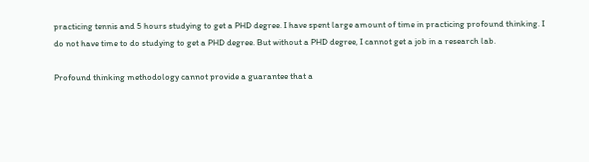practicing tennis and 5 hours studying to get a PHD degree. I have spent large amount of time in practicing profound thinking. I do not have time to do studying to get a PHD degree. But without a PHD degree, I cannot get a job in a research lab.

Profound thinking methodology cannot provide a guarantee that a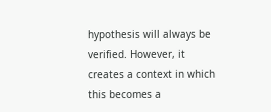hypothesis will always be verified. However, it creates a context in which this becomes a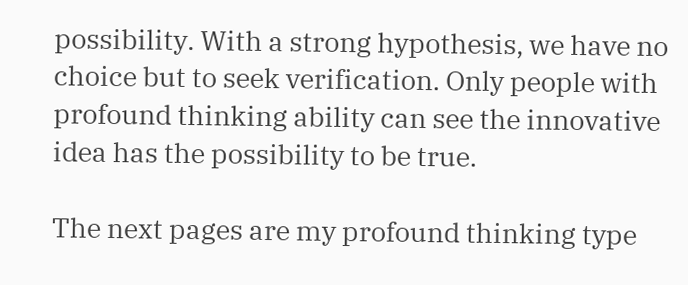possibility. With a strong hypothesis, we have no choice but to seek verification. Only people with profound thinking ability can see the innovative idea has the possibility to be true.

The next pages are my profound thinking type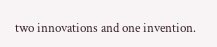two innovations and one invention.